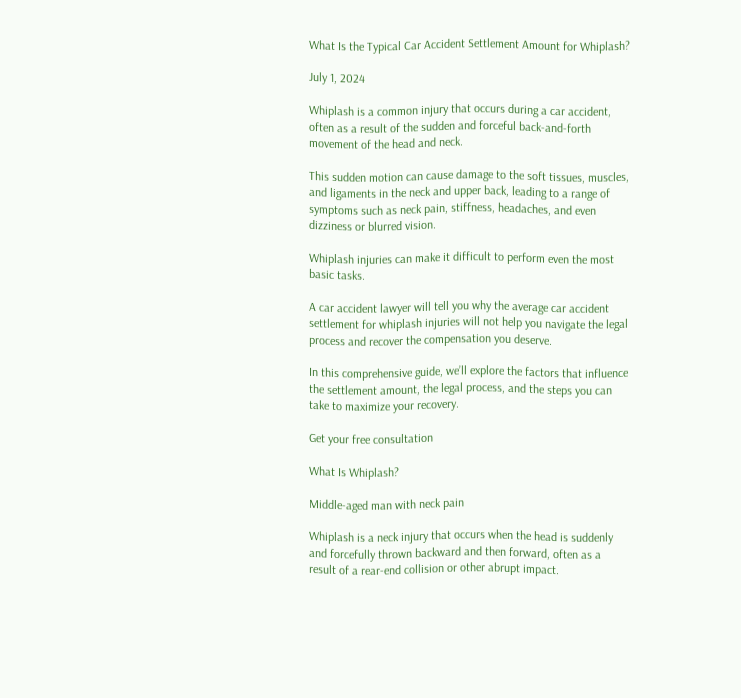What Is the Typical Car Accident Settlement Amount for Whiplash?

July 1, 2024

Whiplash is a common injury that occurs during a car accident, often as a result of the sudden and forceful back-and-forth movement of the head and neck.

This sudden motion can cause damage to the soft tissues, muscles, and ligaments in the neck and upper back, leading to a range of symptoms such as neck pain, stiffness, headaches, and even dizziness or blurred vision.

Whiplash injuries can make it difficult to perform even the most basic tasks.

A car accident lawyer will tell you why the average car accident settlement for whiplash injuries will not help you navigate the legal process and recover the compensation you deserve.

In this comprehensive guide, we’ll explore the factors that influence the settlement amount, the legal process, and the steps you can take to maximize your recovery.

Get your free consultation

What Is Whiplash?

Middle-aged man with neck pain

Whiplash is a neck injury that occurs when the head is suddenly and forcefully thrown backward and then forward, often as a result of a rear-end collision or other abrupt impact.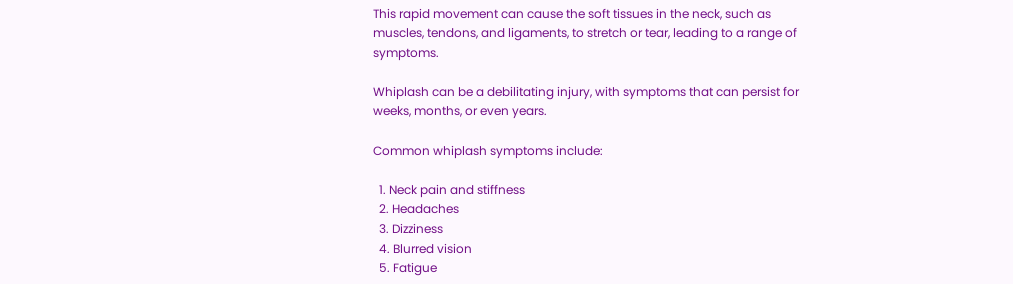This rapid movement can cause the soft tissues in the neck, such as muscles, tendons, and ligaments, to stretch or tear, leading to a range of symptoms.

Whiplash can be a debilitating injury, with symptoms that can persist for weeks, months, or even years.

Common whiplash symptoms include:

  1. Neck pain and stiffness
  2. Headaches
  3. Dizziness
  4. Blurred vision
  5. Fatigue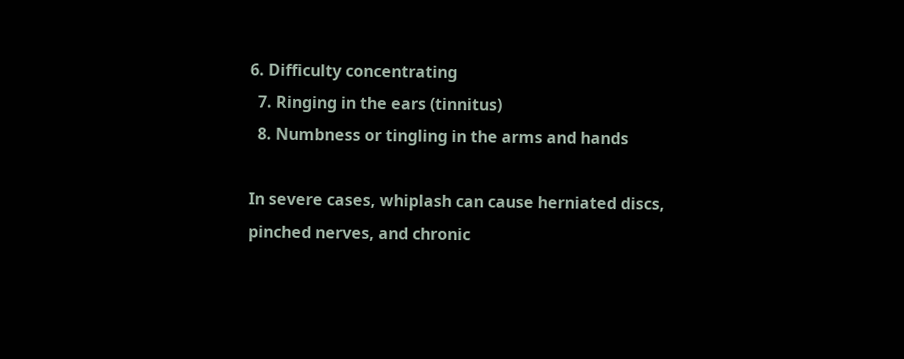6. Difficulty concentrating
  7. Ringing in the ears (tinnitus)
  8. Numbness or tingling in the arms and hands

In severe cases, whiplash can cause herniated discs, pinched nerves, and chronic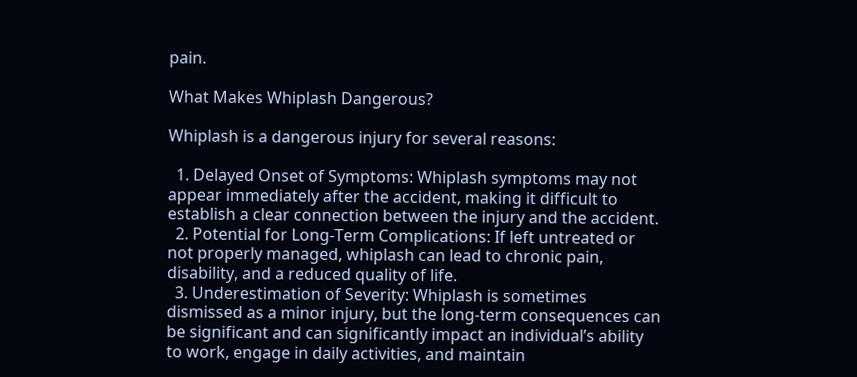pain.

What Makes Whiplash Dangerous?

Whiplash is a dangerous injury for several reasons:

  1. Delayed Onset of Symptoms: Whiplash symptoms may not appear immediately after the accident, making it difficult to establish a clear connection between the injury and the accident.
  2. Potential for Long-Term Complications: If left untreated or not properly managed, whiplash can lead to chronic pain, disability, and a reduced quality of life.
  3. Underestimation of Severity: Whiplash is sometimes dismissed as a minor injury, but the long-term consequences can be significant and can significantly impact an individual’s ability to work, engage in daily activities, and maintain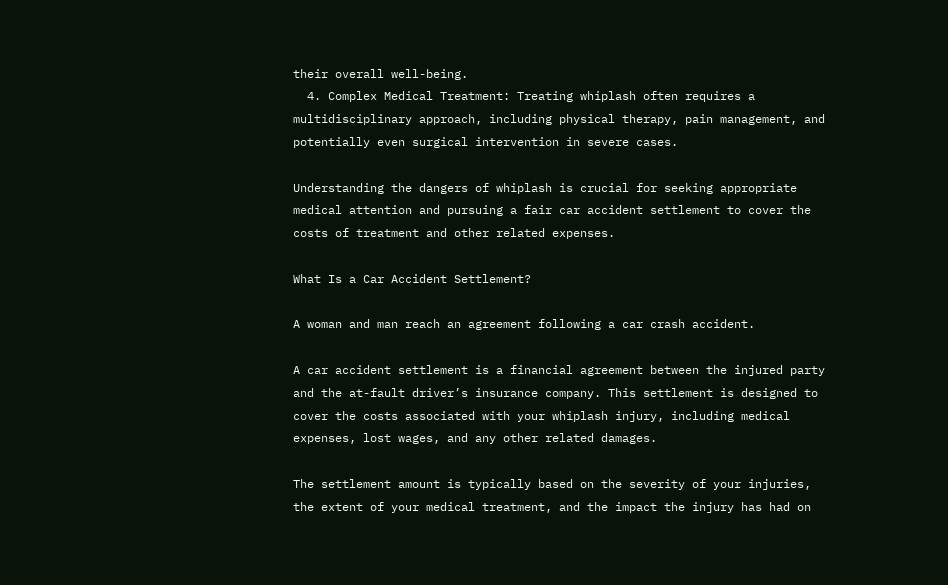their overall well-being.
  4. Complex Medical Treatment: Treating whiplash often requires a multidisciplinary approach, including physical therapy, pain management, and potentially even surgical intervention in severe cases.

Understanding the dangers of whiplash is crucial for seeking appropriate medical attention and pursuing a fair car accident settlement to cover the costs of treatment and other related expenses.

What Is a Car Accident Settlement?

A woman and man reach an agreement following a car crash accident.

A car accident settlement is a financial agreement between the injured party and the at-fault driver’s insurance company. This settlement is designed to cover the costs associated with your whiplash injury, including medical expenses, lost wages, and any other related damages.

The settlement amount is typically based on the severity of your injuries, the extent of your medical treatment, and the impact the injury has had on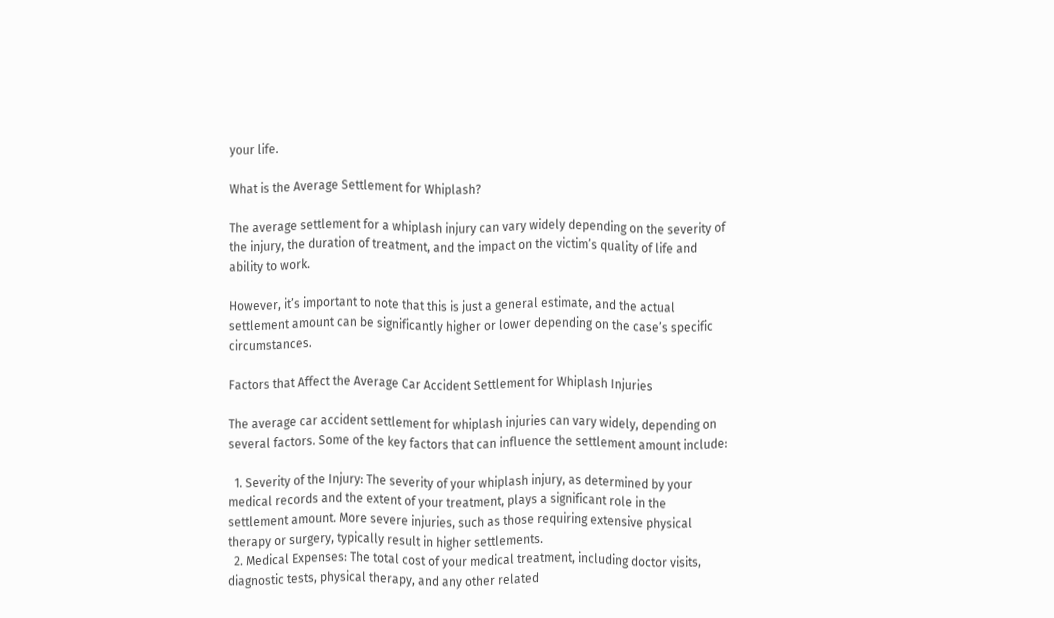your life.

What is the Average Settlement for Whiplash?

The average settlement for a whiplash injury can vary widely depending on the severity of the injury, the duration of treatment, and the impact on the victim’s quality of life and ability to work.

However, it’s important to note that this is just a general estimate, and the actual settlement amount can be significantly higher or lower depending on the case’s specific circumstances.

Factors that Affect the Average Car Accident Settlement for Whiplash Injuries

The average car accident settlement for whiplash injuries can vary widely, depending on several factors. Some of the key factors that can influence the settlement amount include:

  1. Severity of the Injury: The severity of your whiplash injury, as determined by your medical records and the extent of your treatment, plays a significant role in the settlement amount. More severe injuries, such as those requiring extensive physical therapy or surgery, typically result in higher settlements.
  2. Medical Expenses: The total cost of your medical treatment, including doctor visits, diagnostic tests, physical therapy, and any other related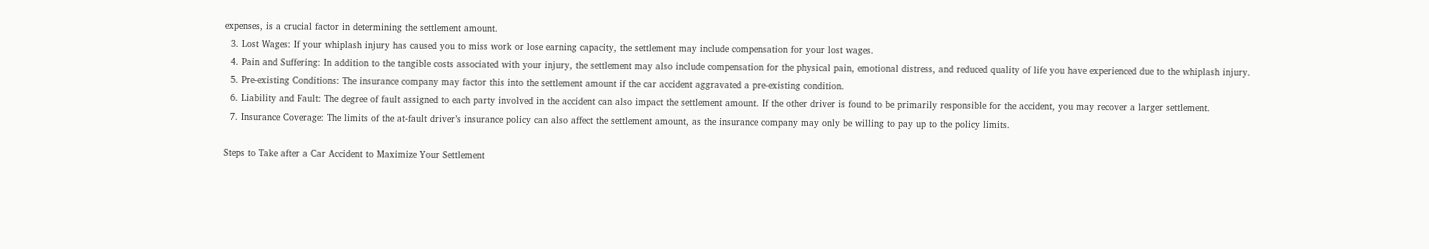expenses, is a crucial factor in determining the settlement amount.
  3. Lost Wages: If your whiplash injury has caused you to miss work or lose earning capacity, the settlement may include compensation for your lost wages.
  4. Pain and Suffering: In addition to the tangible costs associated with your injury, the settlement may also include compensation for the physical pain, emotional distress, and reduced quality of life you have experienced due to the whiplash injury.
  5. Pre-existing Conditions: The insurance company may factor this into the settlement amount if the car accident aggravated a pre-existing condition.
  6. Liability and Fault: The degree of fault assigned to each party involved in the accident can also impact the settlement amount. If the other driver is found to be primarily responsible for the accident, you may recover a larger settlement.
  7. Insurance Coverage: The limits of the at-fault driver’s insurance policy can also affect the settlement amount, as the insurance company may only be willing to pay up to the policy limits.

Steps to Take after a Car Accident to Maximize Your Settlement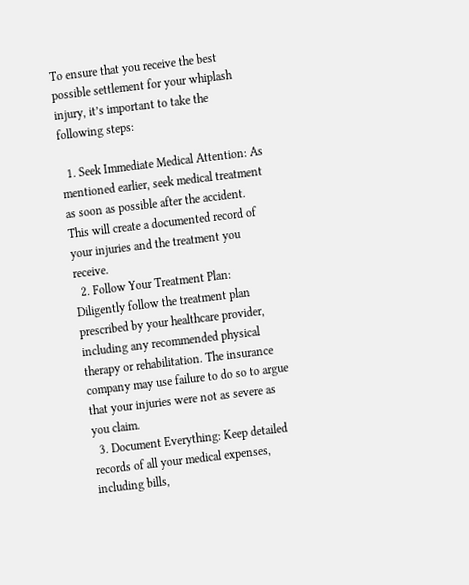To ensure that you receive the best possible settlement for your whiplash injury, it’s important to take the following steps:

  1. Seek Immediate Medical Attention: As mentioned earlier, seek medical treatment as soon as possible after the accident. This will create a documented record of your injuries and the treatment you receive.
  2. Follow Your Treatment Plan: Diligently follow the treatment plan prescribed by your healthcare provider, including any recommended physical therapy or rehabilitation. The insurance company may use failure to do so to argue that your injuries were not as severe as you claim.
  3. Document Everything: Keep detailed records of all your medical expenses, including bills,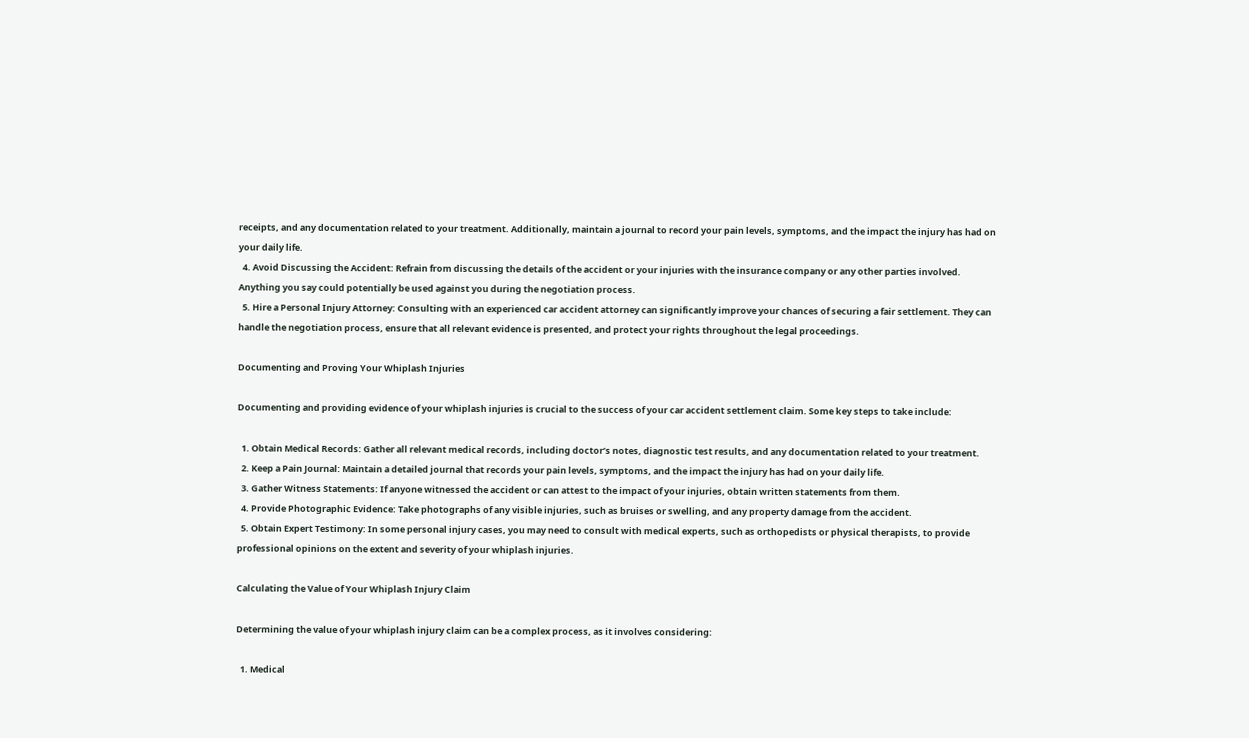receipts, and any documentation related to your treatment. Additionally, maintain a journal to record your pain levels, symptoms, and the impact the injury has had on your daily life.
  4. Avoid Discussing the Accident: Refrain from discussing the details of the accident or your injuries with the insurance company or any other parties involved. Anything you say could potentially be used against you during the negotiation process.
  5. Hire a Personal Injury Attorney: Consulting with an experienced car accident attorney can significantly improve your chances of securing a fair settlement. They can handle the negotiation process, ensure that all relevant evidence is presented, and protect your rights throughout the legal proceedings.

Documenting and Proving Your Whiplash Injuries

Documenting and providing evidence of your whiplash injuries is crucial to the success of your car accident settlement claim. Some key steps to take include:

  1. Obtain Medical Records: Gather all relevant medical records, including doctor’s notes, diagnostic test results, and any documentation related to your treatment.
  2. Keep a Pain Journal: Maintain a detailed journal that records your pain levels, symptoms, and the impact the injury has had on your daily life.
  3. Gather Witness Statements: If anyone witnessed the accident or can attest to the impact of your injuries, obtain written statements from them.
  4. Provide Photographic Evidence: Take photographs of any visible injuries, such as bruises or swelling, and any property damage from the accident.
  5. Obtain Expert Testimony: In some personal injury cases, you may need to consult with medical experts, such as orthopedists or physical therapists, to provide professional opinions on the extent and severity of your whiplash injuries.

Calculating the Value of Your Whiplash Injury Claim

Determining the value of your whiplash injury claim can be a complex process, as it involves considering:

  1. Medical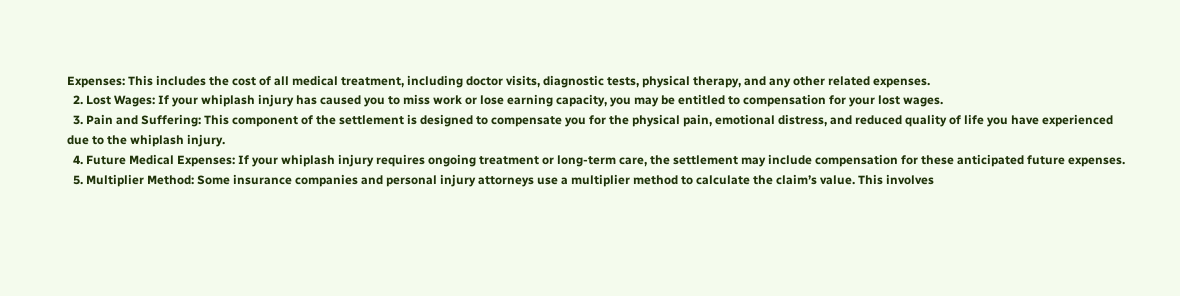Expenses: This includes the cost of all medical treatment, including doctor visits, diagnostic tests, physical therapy, and any other related expenses.
  2. Lost Wages: If your whiplash injury has caused you to miss work or lose earning capacity, you may be entitled to compensation for your lost wages.
  3. Pain and Suffering: This component of the settlement is designed to compensate you for the physical pain, emotional distress, and reduced quality of life you have experienced due to the whiplash injury.
  4. Future Medical Expenses: If your whiplash injury requires ongoing treatment or long-term care, the settlement may include compensation for these anticipated future expenses.
  5. Multiplier Method: Some insurance companies and personal injury attorneys use a multiplier method to calculate the claim’s value. This involves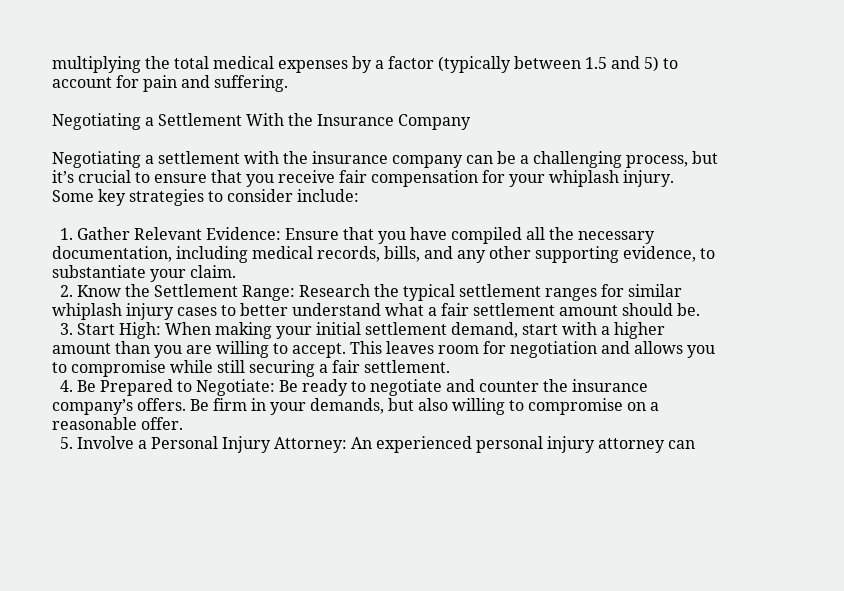multiplying the total medical expenses by a factor (typically between 1.5 and 5) to account for pain and suffering.

Negotiating a Settlement With the Insurance Company

Negotiating a settlement with the insurance company can be a challenging process, but it’s crucial to ensure that you receive fair compensation for your whiplash injury. Some key strategies to consider include:

  1. Gather Relevant Evidence: Ensure that you have compiled all the necessary documentation, including medical records, bills, and any other supporting evidence, to substantiate your claim.
  2. Know the Settlement Range: Research the typical settlement ranges for similar whiplash injury cases to better understand what a fair settlement amount should be.
  3. Start High: When making your initial settlement demand, start with a higher amount than you are willing to accept. This leaves room for negotiation and allows you to compromise while still securing a fair settlement.
  4. Be Prepared to Negotiate: Be ready to negotiate and counter the insurance company’s offers. Be firm in your demands, but also willing to compromise on a reasonable offer.
  5. Involve a Personal Injury Attorney: An experienced personal injury attorney can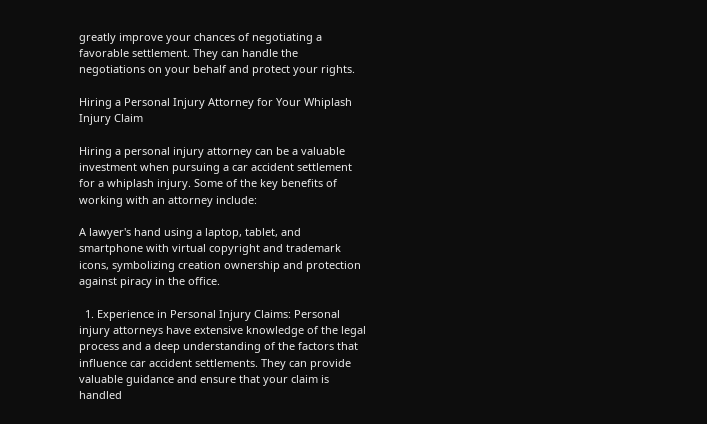greatly improve your chances of negotiating a favorable settlement. They can handle the negotiations on your behalf and protect your rights.

Hiring a Personal Injury Attorney for Your Whiplash Injury Claim

Hiring a personal injury attorney can be a valuable investment when pursuing a car accident settlement for a whiplash injury. Some of the key benefits of working with an attorney include:

A lawyer's hand using a laptop, tablet, and smartphone with virtual copyright and trademark icons, symbolizing creation ownership and protection against piracy in the office.

  1. Experience in Personal Injury Claims: Personal injury attorneys have extensive knowledge of the legal process and a deep understanding of the factors that influence car accident settlements. They can provide valuable guidance and ensure that your claim is handled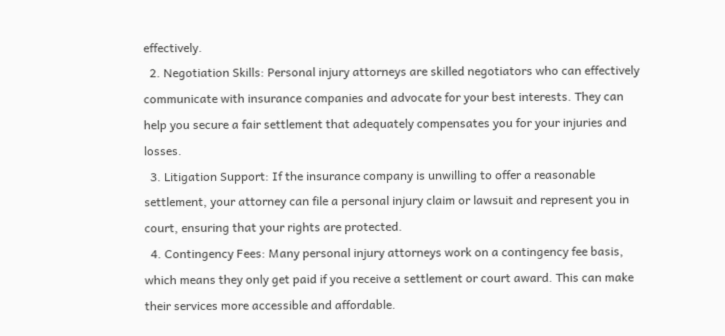effectively.
  2. Negotiation Skills: Personal injury attorneys are skilled negotiators who can effectively communicate with insurance companies and advocate for your best interests. They can help you secure a fair settlement that adequately compensates you for your injuries and losses.
  3. Litigation Support: If the insurance company is unwilling to offer a reasonable settlement, your attorney can file a personal injury claim or lawsuit and represent you in court, ensuring that your rights are protected.
  4. Contingency Fees: Many personal injury attorneys work on a contingency fee basis, which means they only get paid if you receive a settlement or court award. This can make their services more accessible and affordable.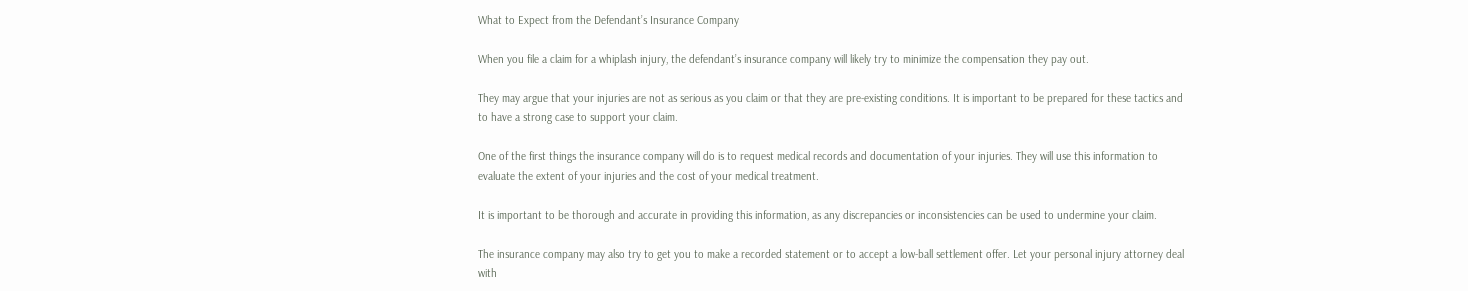What to Expect from the Defendant’s Insurance Company

When you file a claim for a whiplash injury, the defendant’s insurance company will likely try to minimize the compensation they pay out.

They may argue that your injuries are not as serious as you claim or that they are pre-existing conditions. It is important to be prepared for these tactics and to have a strong case to support your claim.

One of the first things the insurance company will do is to request medical records and documentation of your injuries. They will use this information to evaluate the extent of your injuries and the cost of your medical treatment.

It is important to be thorough and accurate in providing this information, as any discrepancies or inconsistencies can be used to undermine your claim.

The insurance company may also try to get you to make a recorded statement or to accept a low-ball settlement offer. Let your personal injury attorney deal with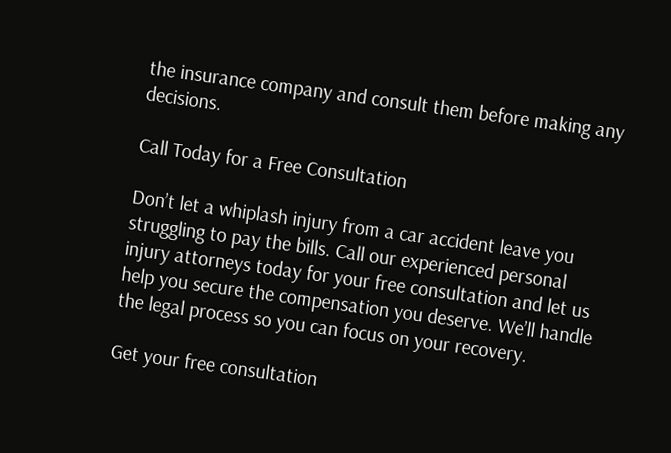the insurance company and consult them before making any decisions.

Call Today for a Free Consultation

Don’t let a whiplash injury from a car accident leave you struggling to pay the bills. Call our experienced personal injury attorneys today for your free consultation and let us help you secure the compensation you deserve. We’ll handle the legal process so you can focus on your recovery.

Get your free consultation